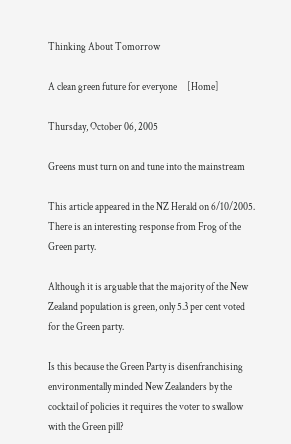Thinking About Tomorrow

A clean green future for everyone     [Home]

Thursday, October 06, 2005

Greens must turn on and tune into the mainstream

This article appeared in the NZ Herald on 6/10/2005. There is an interesting response from Frog of the Green party.

Although it is arguable that the majority of the New Zealand population is green, only 5.3 per cent voted for the Green party.

Is this because the Green Party is disenfranchising environmentally minded New Zealanders by the cocktail of policies it requires the voter to swallow with the Green pill?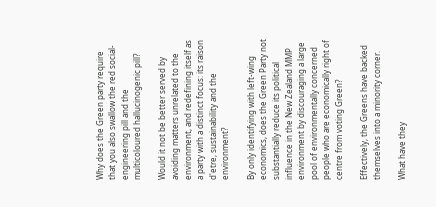Why does the Green party require that you also swallow the red social-engineering pill and the multicoloured hallucinogenic pill?

Would it not be better served by avoiding matters unrelated to the environment, and redefining itself as a party with a distinct focus: its raison d'etre, sustainability and the environment?

By only identifying with left-wing economics, does the Green Party not substantially reduce its political influence in the New Zealand MMP environment by discouraging a large pool of environmentally concerned people who are economically right of centre from voting Green?

Effectively, the Greens have backed themselves into a minority corner.

What have they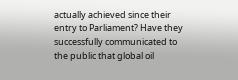actually achieved since their entry to Parliament? Have they successfully communicated to the public that global oil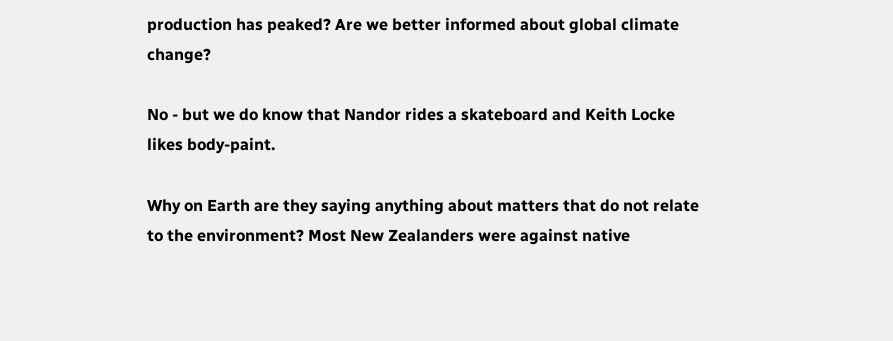production has peaked? Are we better informed about global climate change?

No - but we do know that Nandor rides a skateboard and Keith Locke likes body-paint.

Why on Earth are they saying anything about matters that do not relate to the environment? Most New Zealanders were against native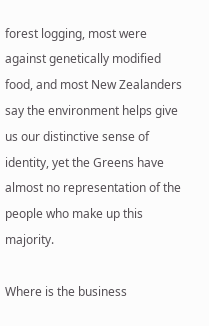forest logging, most were against genetically modified food, and most New Zealanders say the environment helps give us our distinctive sense of identity, yet the Greens have almost no representation of the people who make up this majority.

Where is the business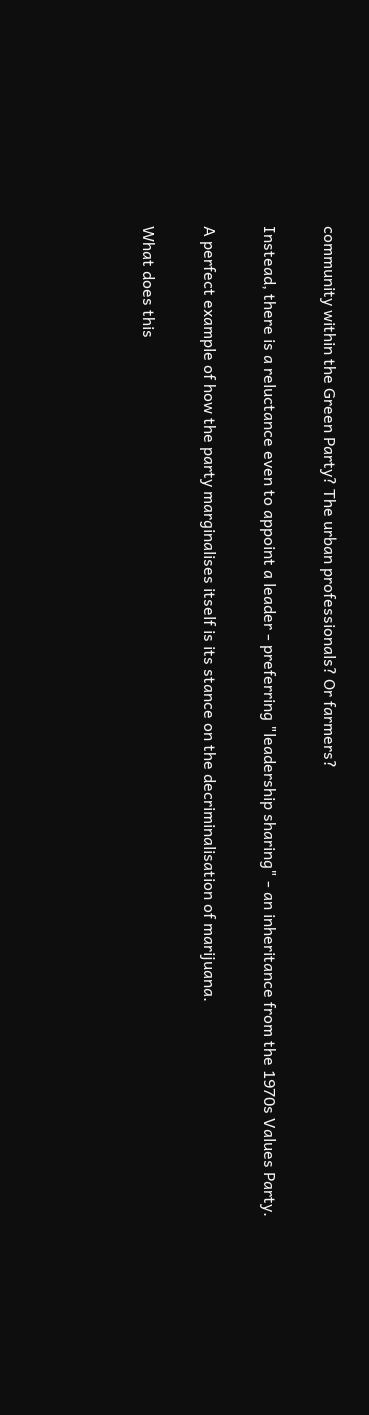community within the Green Party? The urban professionals? Or farmers?

Instead, there is a reluctance even to appoint a leader - preferring "leadership sharing" - an inheritance from the 1970s Values Party.

A perfect example of how the party marginalises itself is its stance on the decriminalisation of marijuana.

What does this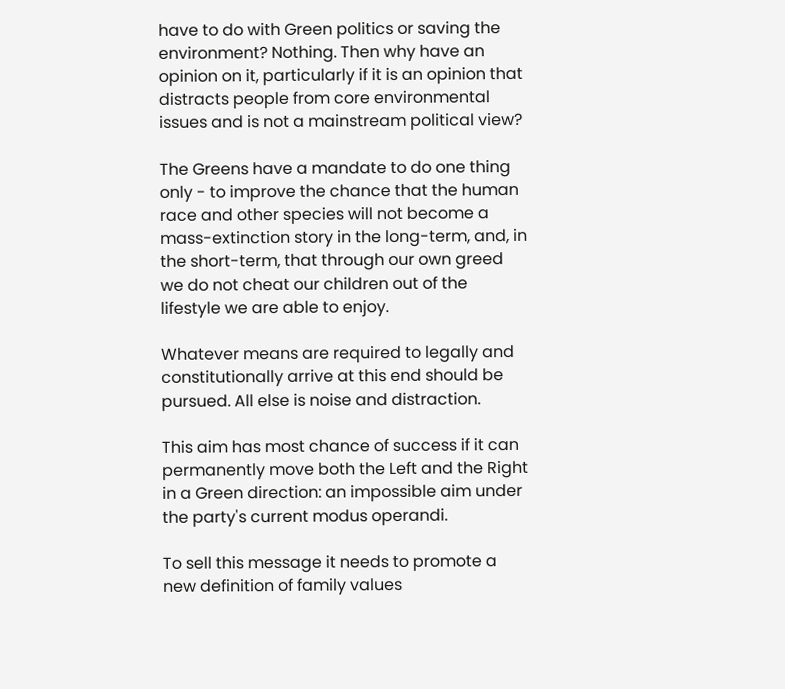have to do with Green politics or saving the environment? Nothing. Then why have an opinion on it, particularly if it is an opinion that distracts people from core environmental issues and is not a mainstream political view?

The Greens have a mandate to do one thing only - to improve the chance that the human race and other species will not become a mass-extinction story in the long-term, and, in the short-term, that through our own greed we do not cheat our children out of the lifestyle we are able to enjoy.

Whatever means are required to legally and constitutionally arrive at this end should be pursued. All else is noise and distraction.

This aim has most chance of success if it can permanently move both the Left and the Right in a Green direction: an impossible aim under the party's current modus operandi.

To sell this message it needs to promote a new definition of family values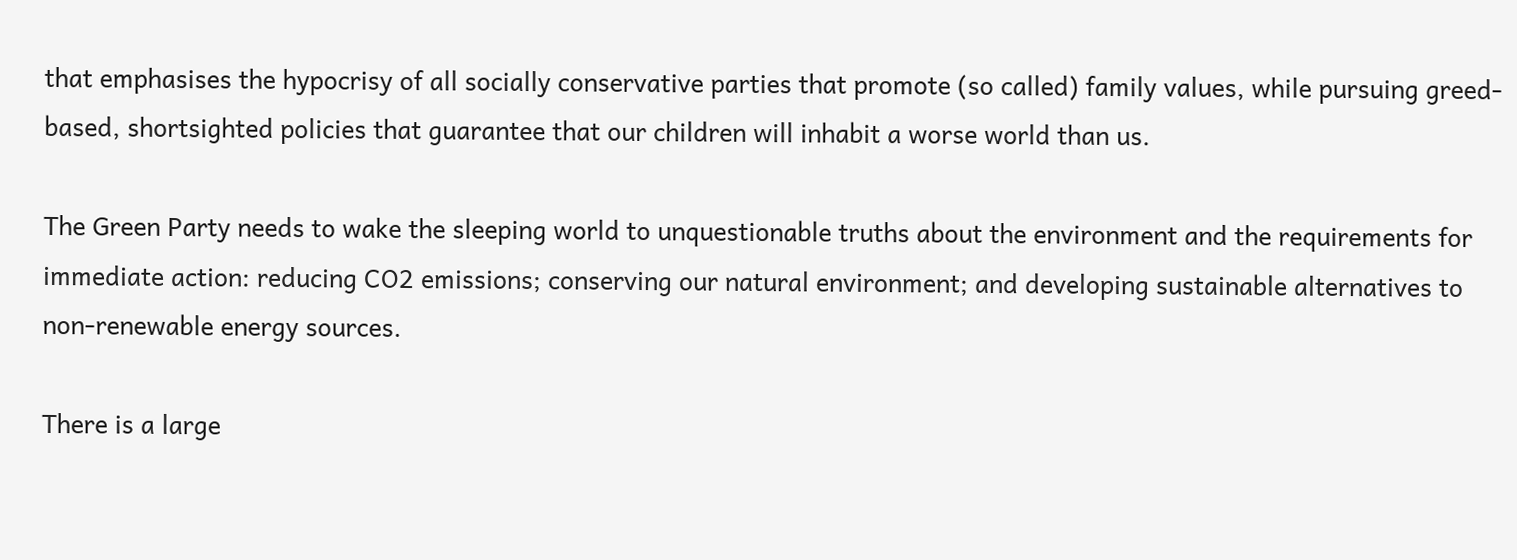that emphasises the hypocrisy of all socially conservative parties that promote (so called) family values, while pursuing greed-based, shortsighted policies that guarantee that our children will inhabit a worse world than us.

The Green Party needs to wake the sleeping world to unquestionable truths about the environment and the requirements for immediate action: reducing CO2 emissions; conserving our natural environment; and developing sustainable alternatives to non-renewable energy sources.

There is a large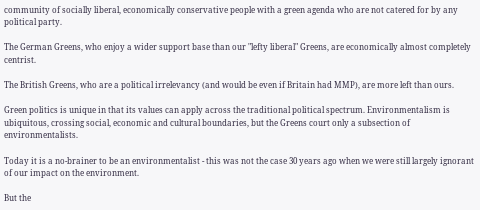community of socially liberal, economically conservative people with a green agenda who are not catered for by any political party.

The German Greens, who enjoy a wider support base than our "lefty liberal" Greens, are economically almost completely centrist.

The British Greens, who are a political irrelevancy (and would be even if Britain had MMP), are more left than ours.

Green politics is unique in that its values can apply across the traditional political spectrum. Environmentalism is ubiquitous, crossing social, economic and cultural boundaries, but the Greens court only a subsection of environmentalists.

Today it is a no-brainer to be an environmentalist - this was not the case 30 years ago when we were still largely ignorant of our impact on the environment.

But the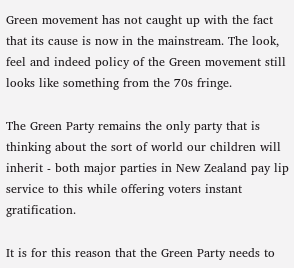Green movement has not caught up with the fact that its cause is now in the mainstream. The look, feel and indeed policy of the Green movement still looks like something from the 70s fringe.

The Green Party remains the only party that is thinking about the sort of world our children will inherit - both major parties in New Zealand pay lip service to this while offering voters instant gratification.

It is for this reason that the Green Party needs to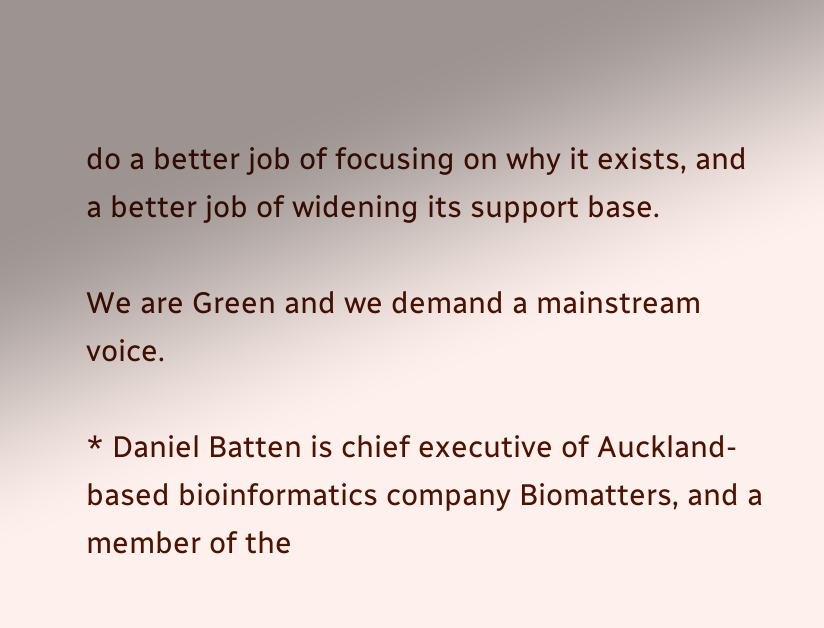do a better job of focusing on why it exists, and a better job of widening its support base.

We are Green and we demand a mainstream voice.

* Daniel Batten is chief executive of Auckland-based bioinformatics company Biomatters, and a member of the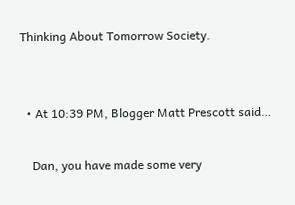Thinking About Tomorrow Society.


  • At 10:39 PM, Blogger Matt Prescott said…

    Dan, you have made some very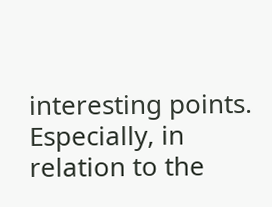interesting points. Especially, in relation to the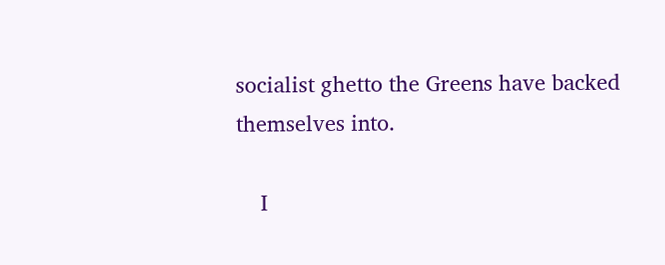socialist ghetto the Greens have backed themselves into.

    I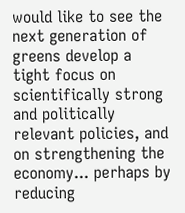would like to see the next generation of greens develop a tight focus on scientifically strong and politically relevant policies, and on strengthening the economy... perhaps by reducing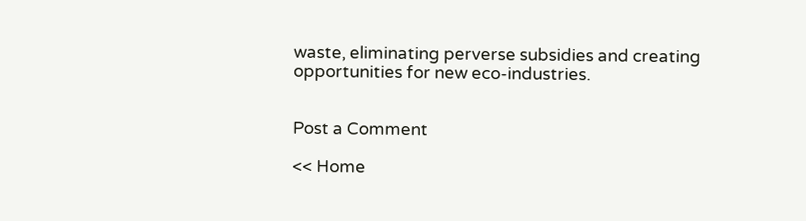waste, eliminating perverse subsidies and creating opportunities for new eco-industries.


Post a Comment

<< Home